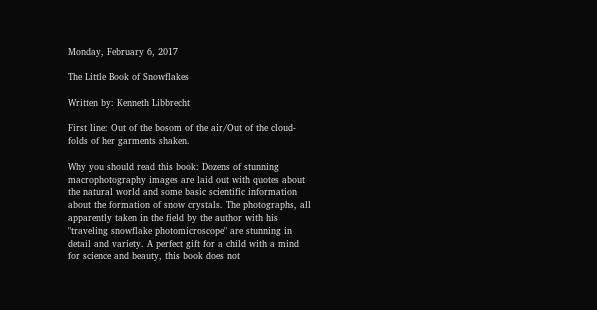Monday, February 6, 2017

The Little Book of Snowflakes

Written by: Kenneth Libbrecht

First line: Out of the bosom of the air/Out of the cloud-folds of her garments shaken.

Why you should read this book: Dozens of stunning macrophotography images are laid out with quotes about the natural world and some basic scientific information about the formation of snow crystals. The photographs, all apparently taken in the field by the author with his "traveling snowflake photomicroscope" are stunning in detail and variety. A perfect gift for a child with a mind for science and beauty, this book does not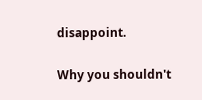disappoint.

Why you shouldn't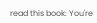read this book: You're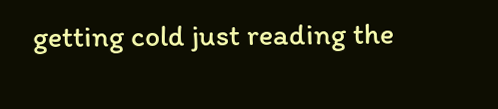getting cold just reading the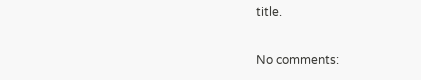title.

No comments: